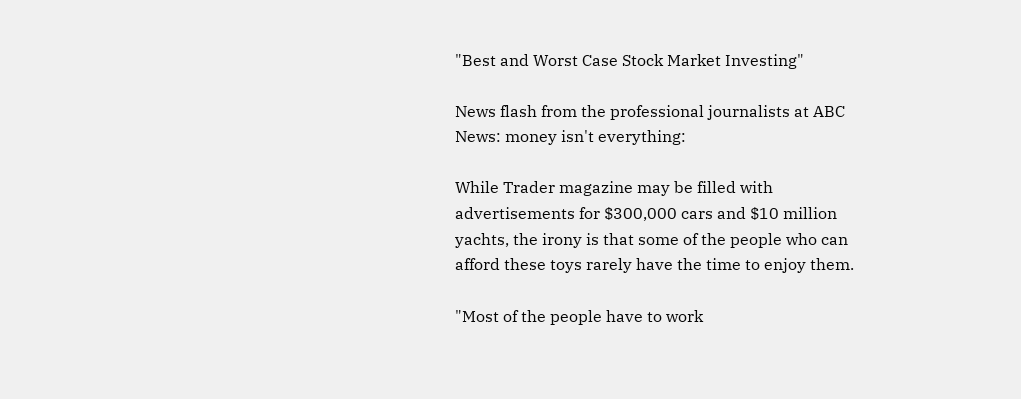"Best and Worst Case Stock Market Investing"

News flash from the professional journalists at ABC News: money isn't everything:

While Trader magazine may be filled with advertisements for $300,000 cars and $10 million yachts, the irony is that some of the people who can afford these toys rarely have the time to enjoy them.

"Most of the people have to work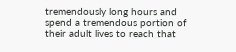tremendously long hours and spend a tremendous portion of their adult lives to reach that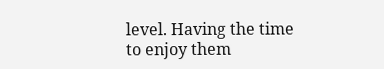level. Having the time to enjoy them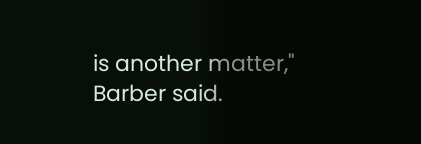is another matter," Barber said.